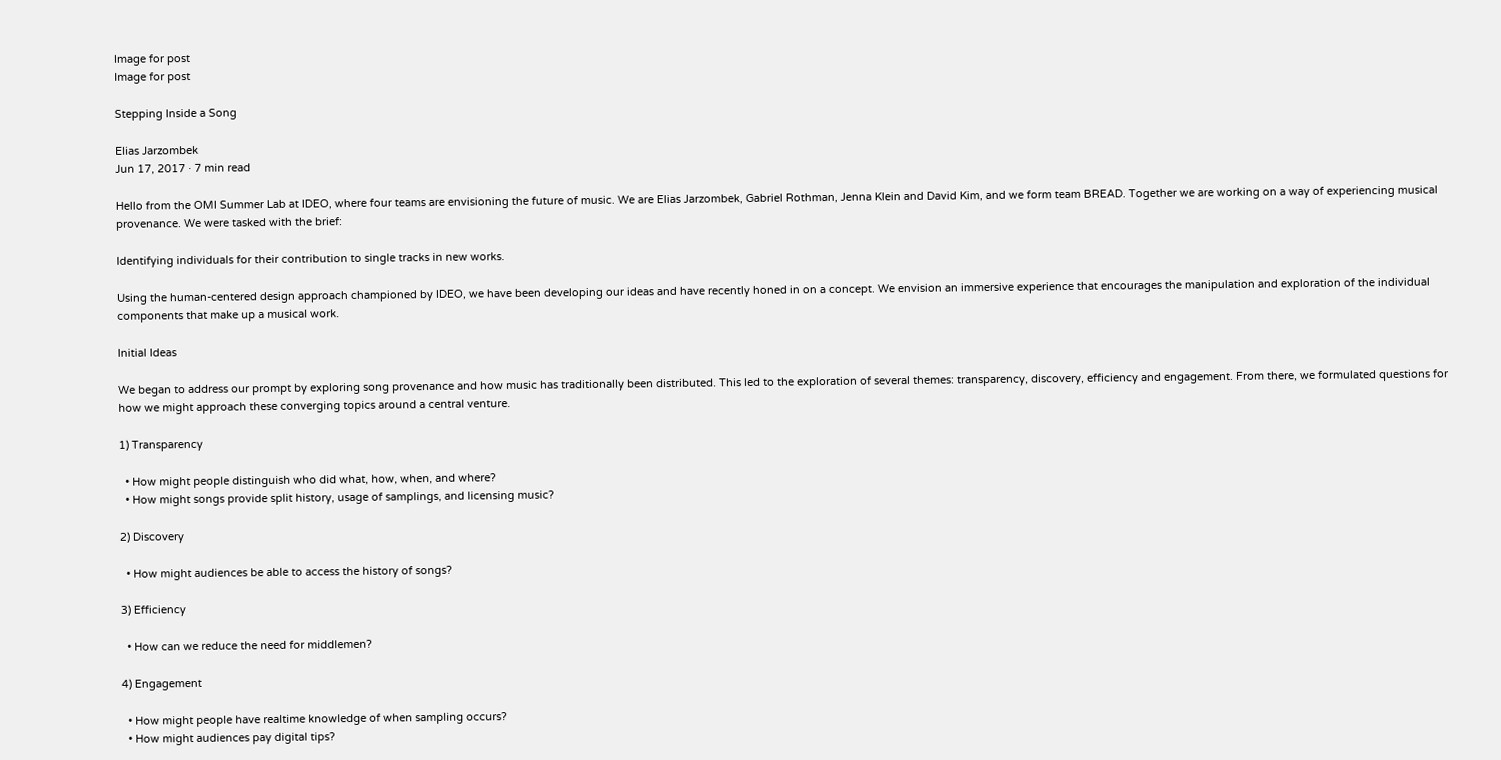Image for post
Image for post

Stepping Inside a Song

Elias Jarzombek
Jun 17, 2017 · 7 min read

Hello from the OMI Summer Lab at IDEO, where four teams are envisioning the future of music. We are Elias Jarzombek, Gabriel Rothman, Jenna Klein and David Kim, and we form team BREAD. Together we are working on a way of experiencing musical provenance. We were tasked with the brief:

Identifying individuals for their contribution to single tracks in new works.

Using the human-centered design approach championed by IDEO, we have been developing our ideas and have recently honed in on a concept. We envision an immersive experience that encourages the manipulation and exploration of the individual components that make up a musical work.

Initial Ideas

We began to address our prompt by exploring song provenance and how music has traditionally been distributed. This led to the exploration of several themes: transparency, discovery, efficiency and engagement. From there, we formulated questions for how we might approach these converging topics around a central venture.

1) Transparency

  • How might people distinguish who did what, how, when, and where?
  • How might songs provide split history, usage of samplings, and licensing music?

2) Discovery

  • How might audiences be able to access the history of songs?

3) Efficiency

  • How can we reduce the need for middlemen?

4) Engagement

  • How might people have realtime knowledge of when sampling occurs?
  • How might audiences pay digital tips?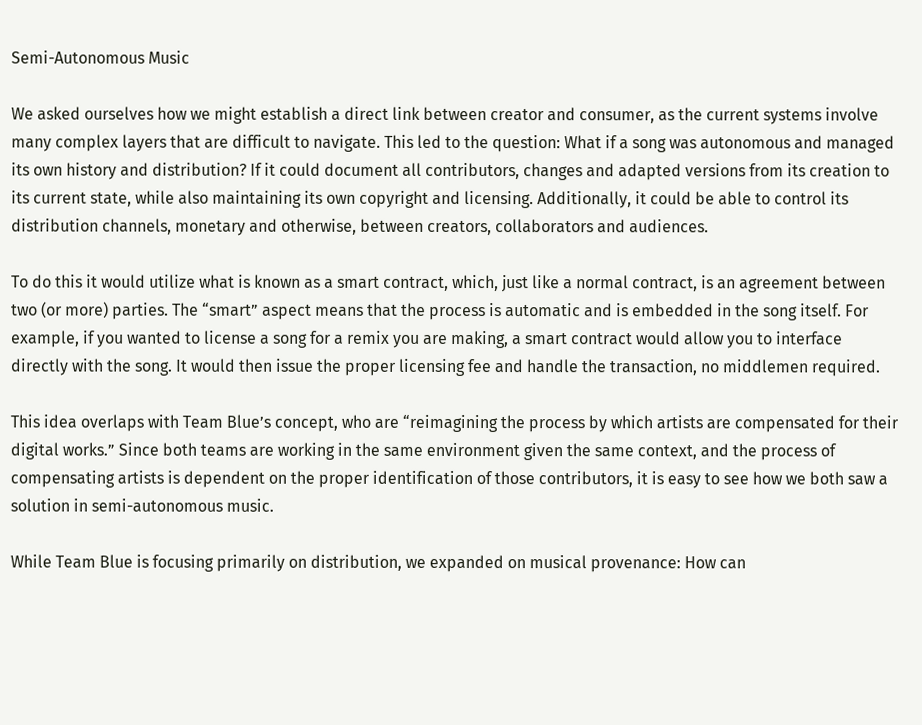Semi-Autonomous Music

We asked ourselves how we might establish a direct link between creator and consumer, as the current systems involve many complex layers that are difficult to navigate. This led to the question: What if a song was autonomous and managed its own history and distribution? If it could document all contributors, changes and adapted versions from its creation to its current state, while also maintaining its own copyright and licensing. Additionally, it could be able to control its distribution channels, monetary and otherwise, between creators, collaborators and audiences.

To do this it would utilize what is known as a smart contract, which, just like a normal contract, is an agreement between two (or more) parties. The “smart” aspect means that the process is automatic and is embedded in the song itself. For example, if you wanted to license a song for a remix you are making, a smart contract would allow you to interface directly with the song. It would then issue the proper licensing fee and handle the transaction, no middlemen required.

This idea overlaps with Team Blue’s concept, who are “reimagining the process by which artists are compensated for their digital works.” Since both teams are working in the same environment given the same context, and the process of compensating artists is dependent on the proper identification of those contributors, it is easy to see how we both saw a solution in semi-autonomous music.

While Team Blue is focusing primarily on distribution, we expanded on musical provenance: How can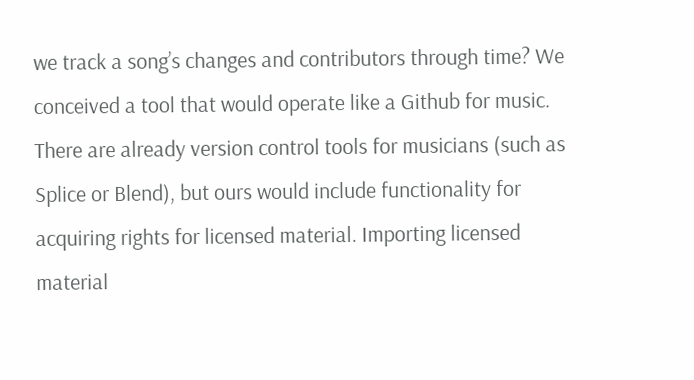we track a song’s changes and contributors through time? We conceived a tool that would operate like a Github for music. There are already version control tools for musicians (such as Splice or Blend), but ours would include functionality for acquiring rights for licensed material. Importing licensed material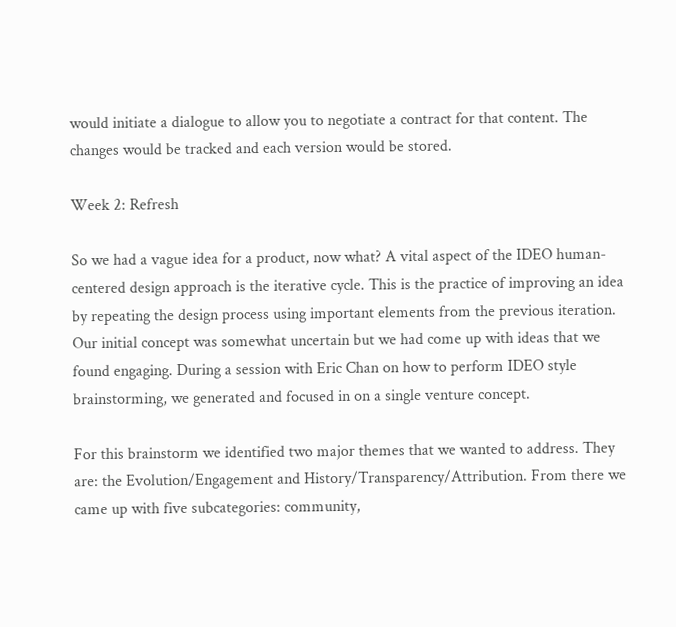would initiate a dialogue to allow you to negotiate a contract for that content. The changes would be tracked and each version would be stored.

Week 2: Refresh

So we had a vague idea for a product, now what? A vital aspect of the IDEO human-centered design approach is the iterative cycle. This is the practice of improving an idea by repeating the design process using important elements from the previous iteration. Our initial concept was somewhat uncertain but we had come up with ideas that we found engaging. During a session with Eric Chan on how to perform IDEO style brainstorming, we generated and focused in on a single venture concept.

For this brainstorm we identified two major themes that we wanted to address. They are: the Evolution/Engagement and History/Transparency/Attribution. From there we came up with five subcategories: community,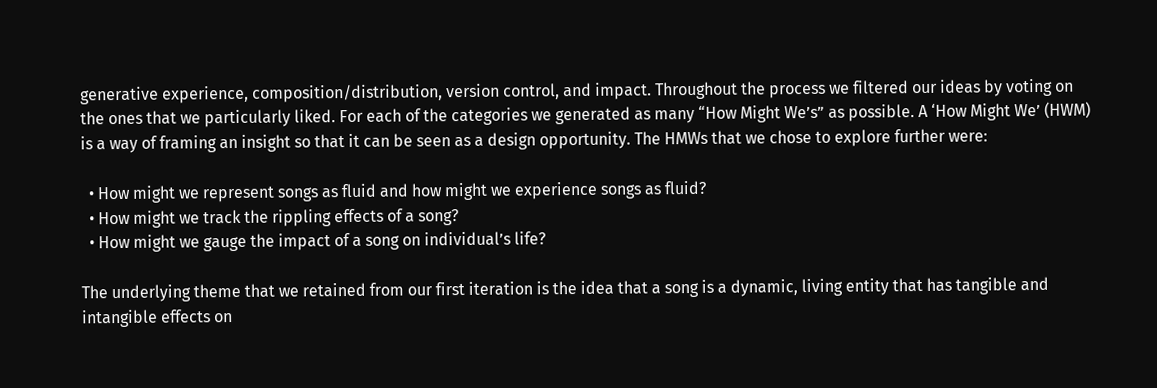generative experience, composition/distribution, version control, and impact. Throughout the process we filtered our ideas by voting on the ones that we particularly liked. For each of the categories we generated as many “How Might We’s” as possible. A ‘How Might We’ (HWM) is a way of framing an insight so that it can be seen as a design opportunity. The HMWs that we chose to explore further were:

  • How might we represent songs as fluid and how might we experience songs as fluid?
  • How might we track the rippling effects of a song?
  • How might we gauge the impact of a song on individual’s life?

The underlying theme that we retained from our first iteration is the idea that a song is a dynamic, living entity that has tangible and intangible effects on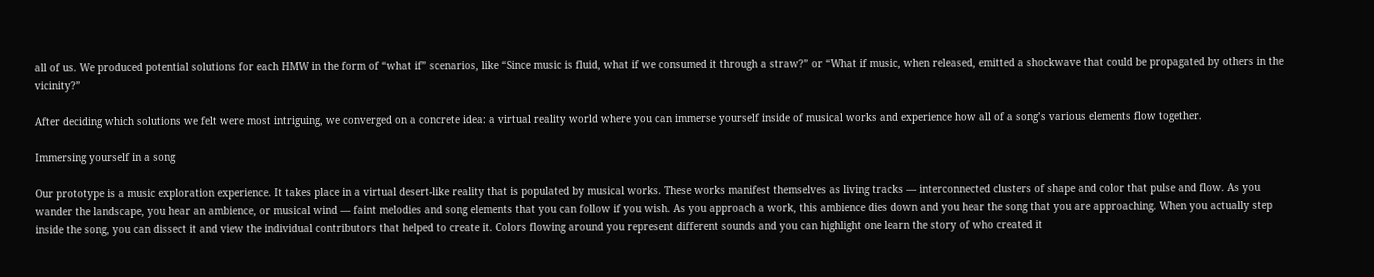all of us. We produced potential solutions for each HMW in the form of “what if” scenarios, like “Since music is fluid, what if we consumed it through a straw?” or “What if music, when released, emitted a shockwave that could be propagated by others in the vicinity?”

After deciding which solutions we felt were most intriguing, we converged on a concrete idea: a virtual reality world where you can immerse yourself inside of musical works and experience how all of a song’s various elements flow together.

Immersing yourself in a song

Our prototype is a music exploration experience. It takes place in a virtual desert-like reality that is populated by musical works. These works manifest themselves as living tracks — interconnected clusters of shape and color that pulse and flow. As you wander the landscape, you hear an ambience, or musical wind — faint melodies and song elements that you can follow if you wish. As you approach a work, this ambience dies down and you hear the song that you are approaching. When you actually step inside the song, you can dissect it and view the individual contributors that helped to create it. Colors flowing around you represent different sounds and you can highlight one learn the story of who created it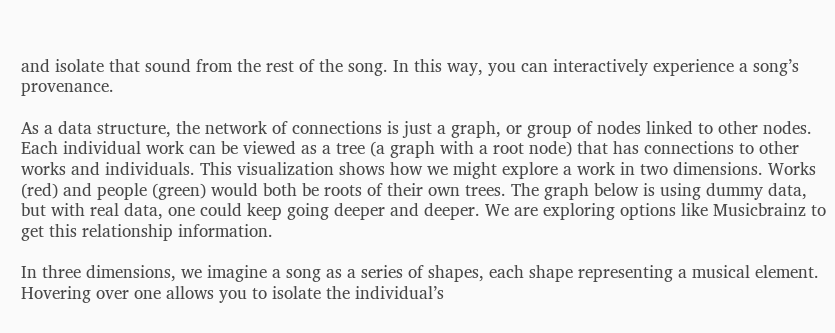and isolate that sound from the rest of the song. In this way, you can interactively experience a song’s provenance.

As a data structure, the network of connections is just a graph, or group of nodes linked to other nodes. Each individual work can be viewed as a tree (a graph with a root node) that has connections to other works and individuals. This visualization shows how we might explore a work in two dimensions. Works (red) and people (green) would both be roots of their own trees. The graph below is using dummy data, but with real data, one could keep going deeper and deeper. We are exploring options like Musicbrainz to get this relationship information.

In three dimensions, we imagine a song as a series of shapes, each shape representing a musical element. Hovering over one allows you to isolate the individual’s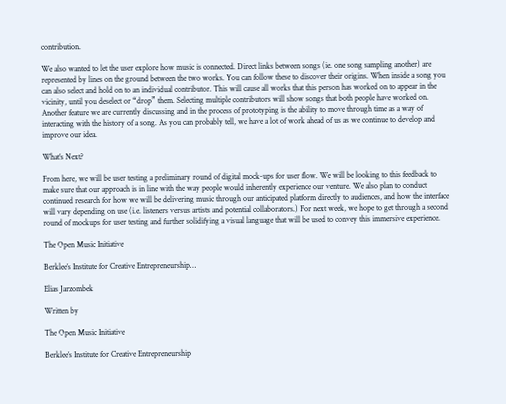contribution.

We also wanted to let the user explore how music is connected. Direct links between songs (ie. one song sampling another) are represented by lines on the ground between the two works. You can follow these to discover their origins. When inside a song you can also select and hold on to an individual contributor. This will cause all works that this person has worked on to appear in the vicinity, until you deselect or “drop” them. Selecting multiple contributors will show songs that both people have worked on. Another feature we are currently discussing and in the process of prototyping is the ability to move through time as a way of interacting with the history of a song. As you can probably tell, we have a lot of work ahead of us as we continue to develop and improve our idea.

What’s Next?

From here, we will be user testing a preliminary round of digital mock-ups for user flow. We will be looking to this feedback to make sure that our approach is in line with the way people would inherently experience our venture. We also plan to conduct continued research for how we will be delivering music through our anticipated platform directly to audiences, and how the interface will vary depending on use (i.e. listeners versus artists and potential collaborators.) For next week, we hope to get through a second round of mockups for user testing and further solidifying a visual language that will be used to convey this immersive experience.

The Open Music Initiative

Berklee’s Institute for Creative Entrepreneurship…

Elias Jarzombek

Written by

The Open Music Initiative

Berklee’s Institute for Creative Entrepreneurship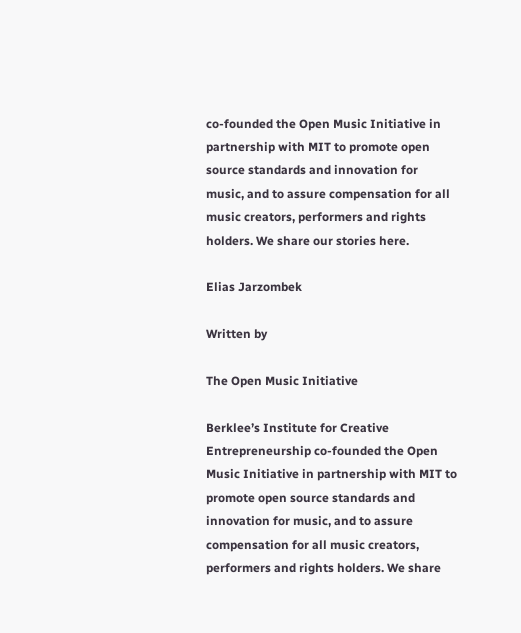co-founded the Open Music Initiative in partnership with MIT to promote open source standards and innovation for music, and to assure compensation for all music creators, performers and rights holders. We share our stories here.

Elias Jarzombek

Written by

The Open Music Initiative

Berklee’s Institute for Creative Entrepreneurship co-founded the Open Music Initiative in partnership with MIT to promote open source standards and innovation for music, and to assure compensation for all music creators, performers and rights holders. We share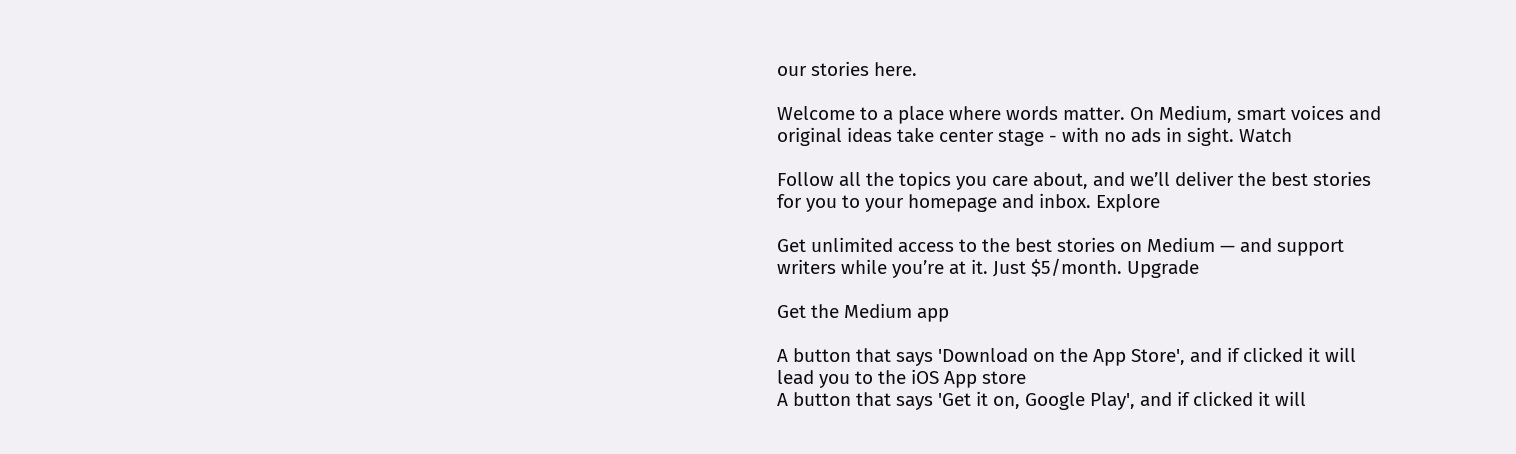our stories here.

Welcome to a place where words matter. On Medium, smart voices and original ideas take center stage - with no ads in sight. Watch

Follow all the topics you care about, and we’ll deliver the best stories for you to your homepage and inbox. Explore

Get unlimited access to the best stories on Medium — and support writers while you’re at it. Just $5/month. Upgrade

Get the Medium app

A button that says 'Download on the App Store', and if clicked it will lead you to the iOS App store
A button that says 'Get it on, Google Play', and if clicked it will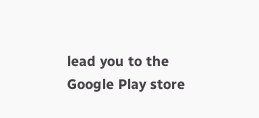lead you to the Google Play store